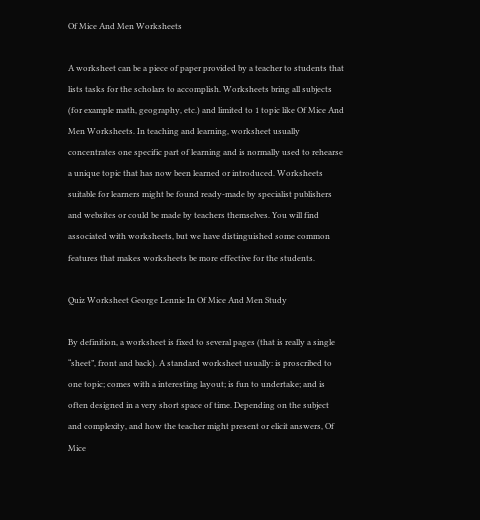Of Mice And Men Worksheets

A worksheet can be a piece of paper provided by a teacher to students that lists tasks for the scholars to accomplish. Worksheets bring all subjects (for example math, geography, etc.) and limited to 1 topic like Of Mice And Men Worksheets. In teaching and learning, worksheet usually concentrates one specific part of learning and is normally used to rehearse a unique topic that has now been learned or introduced. Worksheets suitable for learners might be found ready-made by specialist publishers and websites or could be made by teachers themselves. You will find associated with worksheets, but we have distinguished some common features that makes worksheets be more effective for the students.

Quiz Worksheet George Lennie In Of Mice And Men Study

By definition, a worksheet is fixed to several pages (that is really a single “sheet”, front and back). A standard worksheet usually: is proscribed to one topic; comes with a interesting layout; is fun to undertake; and is often designed in a very short space of time. Depending on the subject and complexity, and how the teacher might present or elicit answers, Of Mice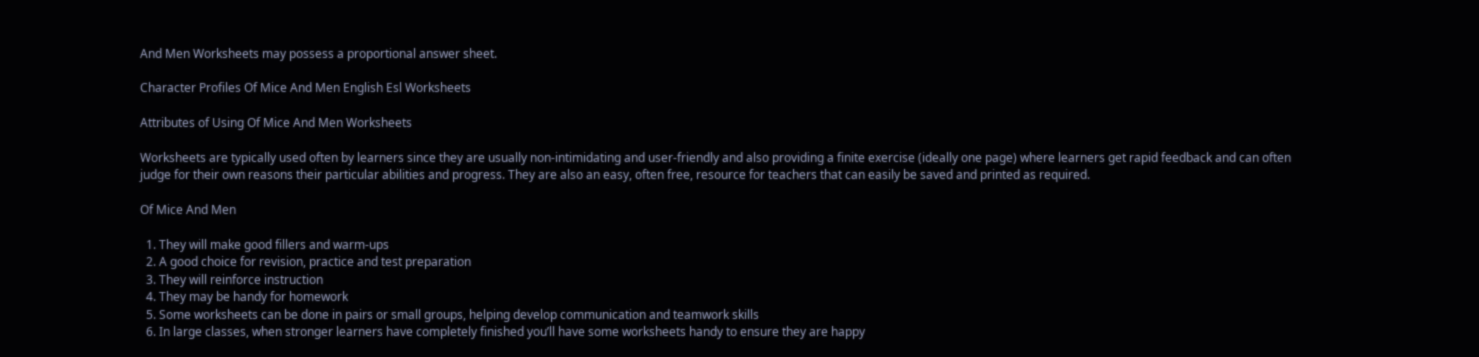And Men Worksheets may possess a proportional answer sheet.

Character Profiles Of Mice And Men English Esl Worksheets

Attributes of Using Of Mice And Men Worksheets

Worksheets are typically used often by learners since they are usually non-intimidating and user-friendly and also providing a finite exercise (ideally one page) where learners get rapid feedback and can often judge for their own reasons their particular abilities and progress. They are also an easy, often free, resource for teachers that can easily be saved and printed as required.

Of Mice And Men

  1. They will make good fillers and warm-ups
  2. A good choice for revision, practice and test preparation
  3. They will reinforce instruction
  4. They may be handy for homework
  5. Some worksheets can be done in pairs or small groups, helping develop communication and teamwork skills
  6. In large classes, when stronger learners have completely finished you’ll have some worksheets handy to ensure they are happy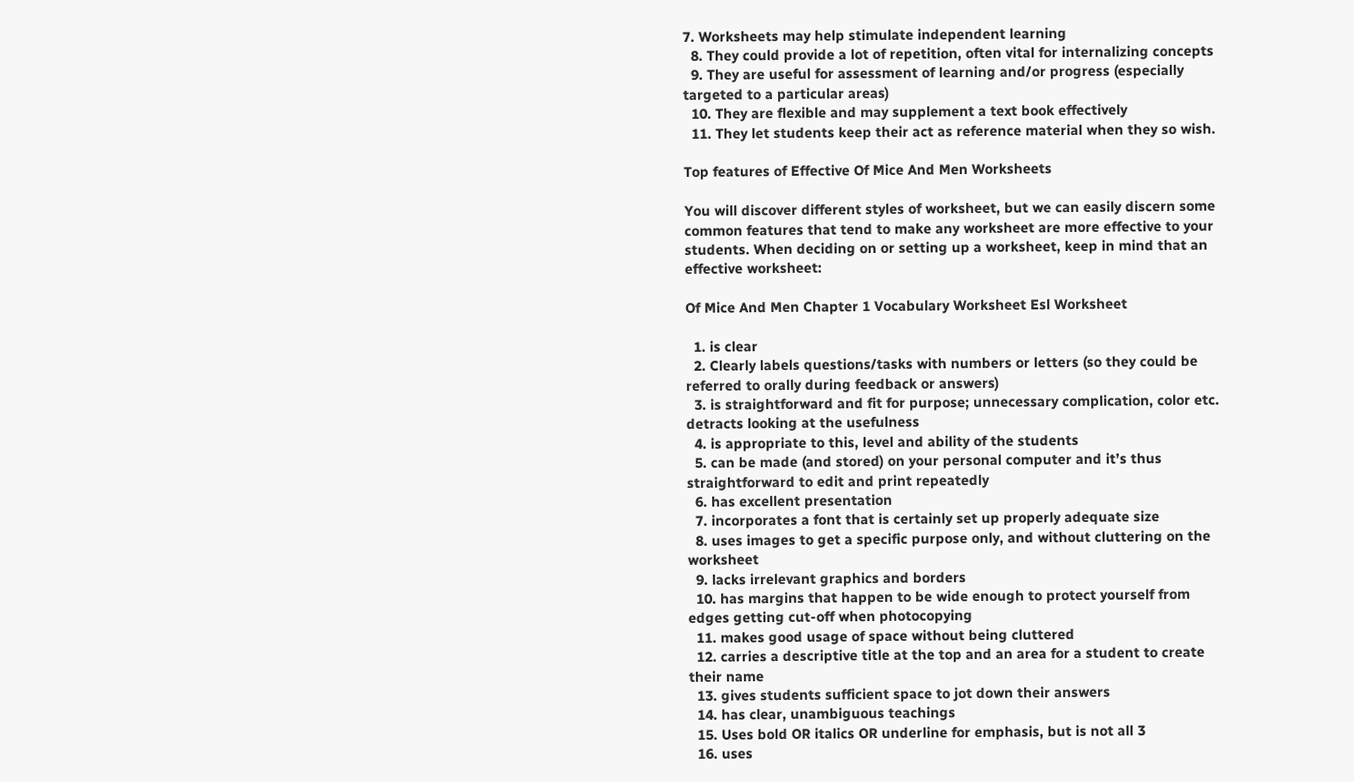7. Worksheets may help stimulate independent learning
  8. They could provide a lot of repetition, often vital for internalizing concepts
  9. They are useful for assessment of learning and/or progress (especially targeted to a particular areas)
  10. They are flexible and may supplement a text book effectively
  11. They let students keep their act as reference material when they so wish.

Top features of Effective Of Mice And Men Worksheets

You will discover different styles of worksheet, but we can easily discern some common features that tend to make any worksheet are more effective to your students. When deciding on or setting up a worksheet, keep in mind that an effective worksheet:

Of Mice And Men Chapter 1 Vocabulary Worksheet Esl Worksheet

  1. is clear
  2. Clearly labels questions/tasks with numbers or letters (so they could be referred to orally during feedback or answers)
  3. is straightforward and fit for purpose; unnecessary complication, color etc. detracts looking at the usefulness
  4. is appropriate to this, level and ability of the students
  5. can be made (and stored) on your personal computer and it’s thus straightforward to edit and print repeatedly
  6. has excellent presentation
  7. incorporates a font that is certainly set up properly adequate size
  8. uses images to get a specific purpose only, and without cluttering on the worksheet
  9. lacks irrelevant graphics and borders
  10. has margins that happen to be wide enough to protect yourself from edges getting cut-off when photocopying
  11. makes good usage of space without being cluttered
  12. carries a descriptive title at the top and an area for a student to create their name
  13. gives students sufficient space to jot down their answers
  14. has clear, unambiguous teachings
  15. Uses bold OR italics OR underline for emphasis, but is not all 3
  16. uses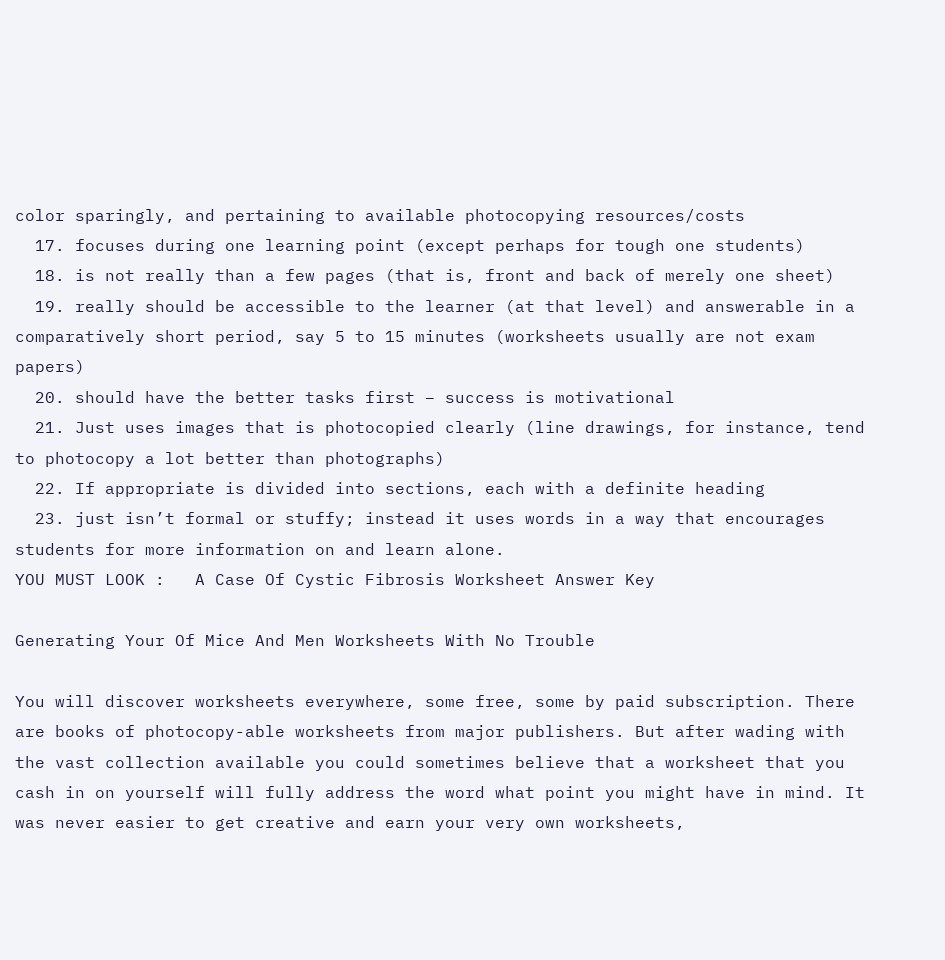color sparingly, and pertaining to available photocopying resources/costs
  17. focuses during one learning point (except perhaps for tough one students)
  18. is not really than a few pages (that is, front and back of merely one sheet)
  19. really should be accessible to the learner (at that level) and answerable in a comparatively short period, say 5 to 15 minutes (worksheets usually are not exam papers)
  20. should have the better tasks first – success is motivational
  21. Just uses images that is photocopied clearly (line drawings, for instance, tend to photocopy a lot better than photographs)
  22. If appropriate is divided into sections, each with a definite heading
  23. just isn’t formal or stuffy; instead it uses words in a way that encourages students for more information on and learn alone.
YOU MUST LOOK :   A Case Of Cystic Fibrosis Worksheet Answer Key

Generating Your Of Mice And Men Worksheets With No Trouble

You will discover worksheets everywhere, some free, some by paid subscription. There are books of photocopy-able worksheets from major publishers. But after wading with the vast collection available you could sometimes believe that a worksheet that you cash in on yourself will fully address the word what point you might have in mind. It was never easier to get creative and earn your very own worksheets,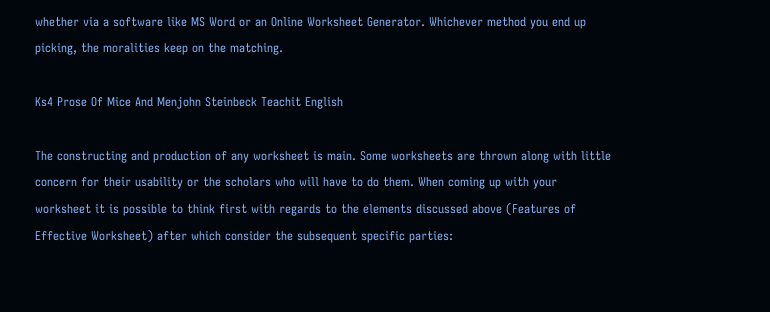whether via a software like MS Word or an Online Worksheet Generator. Whichever method you end up picking, the moralities keep on the matching.

Ks4 Prose Of Mice And Menjohn Steinbeck Teachit English

The constructing and production of any worksheet is main. Some worksheets are thrown along with little concern for their usability or the scholars who will have to do them. When coming up with your worksheet it is possible to think first with regards to the elements discussed above (Features of Effective Worksheet) after which consider the subsequent specific parties: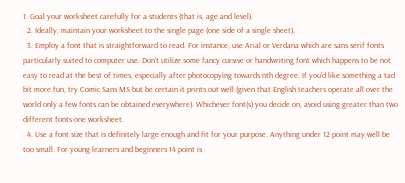1. Goal your worksheet carefully for a students (that is, age and level).
  2. Ideally, maintain your worksheet to the single page (one side of a single sheet).
  3. Employ a font that is straightforward to read. For instance, use Arial or Verdana which are sans serif fonts particularly suited to computer use. Don’t utilize some fancy cursive or handwriting font which happens to be not easy to read at the best of times, especially after photocopying towards nth degree. If you’d like something a tad bit more fun, try Comic Sans MS but be certain it prints out well (given that English teachers operate all over the world only a few fonts can be obtained everywhere). Whichever font(s) you decide on, avoid using greater than two different fonts one worksheet.
  4. Use a font size that is definitely large enough and fit for your purpose. Anything under 12 point may well be too small. For young learners and beginners 14 point is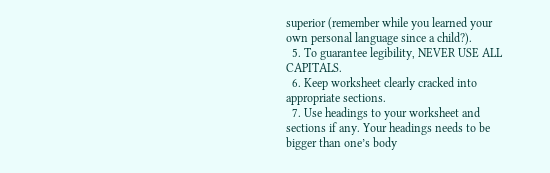superior (remember while you learned your own personal language since a child?).
  5. To guarantee legibility, NEVER USE ALL CAPITALS.
  6. Keep worksheet clearly cracked into appropriate sections.
  7. Use headings to your worksheet and sections if any. Your headings needs to be bigger than one’s body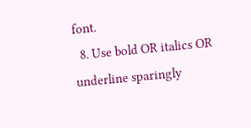font.
  8. Use bold OR italics OR underline sparingly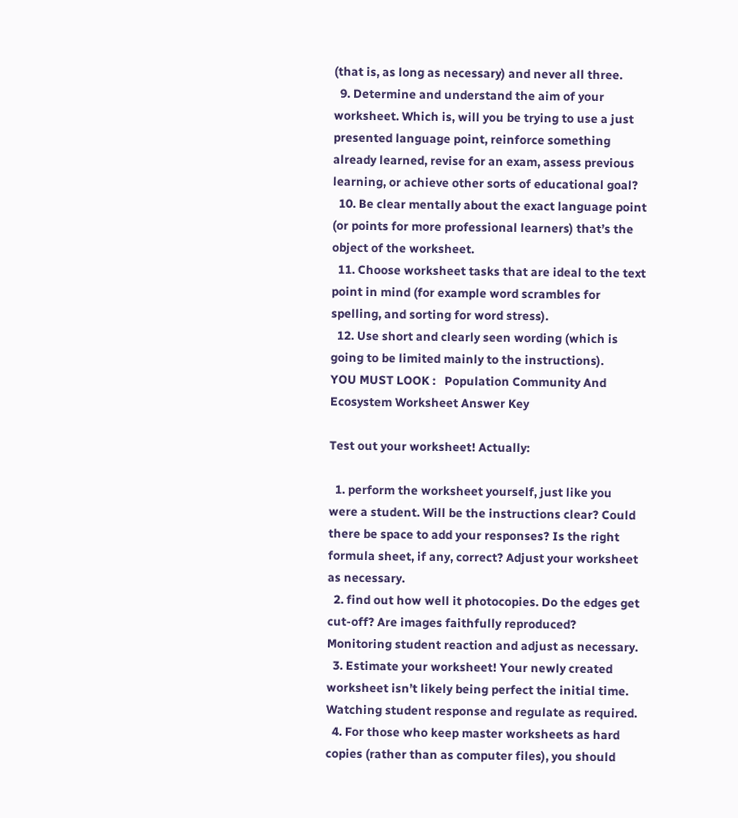(that is, as long as necessary) and never all three.
  9. Determine and understand the aim of your worksheet. Which is, will you be trying to use a just presented language point, reinforce something already learned, revise for an exam, assess previous learning, or achieve other sorts of educational goal?
  10. Be clear mentally about the exact language point (or points for more professional learners) that’s the object of the worksheet.
  11. Choose worksheet tasks that are ideal to the text point in mind (for example word scrambles for spelling, and sorting for word stress).
  12. Use short and clearly seen wording (which is going to be limited mainly to the instructions).
YOU MUST LOOK :   Population Community And Ecosystem Worksheet Answer Key

Test out your worksheet! Actually:

  1. perform the worksheet yourself, just like you were a student. Will be the instructions clear? Could there be space to add your responses? Is the right formula sheet, if any, correct? Adjust your worksheet as necessary.
  2. find out how well it photocopies. Do the edges get cut-off? Are images faithfully reproduced? Monitoring student reaction and adjust as necessary.
  3. Estimate your worksheet! Your newly created worksheet isn’t likely being perfect the initial time. Watching student response and regulate as required.
  4. For those who keep master worksheets as hard copies (rather than as computer files), you should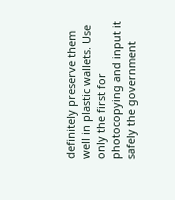definitely preserve them well in plastic wallets. Use only the first for photocopying and input it safely the government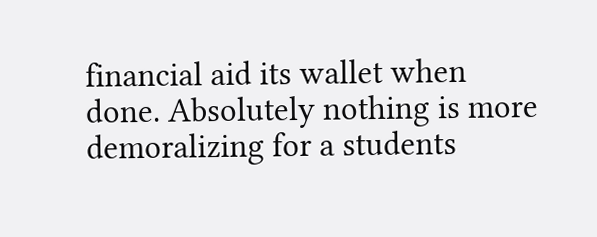financial aid its wallet when done. Absolutely nothing is more demoralizing for a students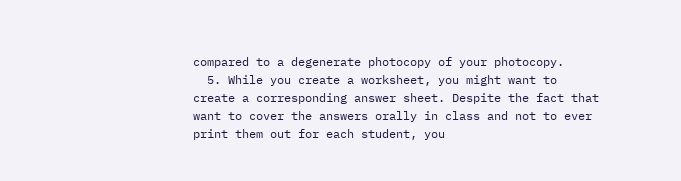compared to a degenerate photocopy of your photocopy.
  5. While you create a worksheet, you might want to create a corresponding answer sheet. Despite the fact that want to cover the answers orally in class and not to ever print them out for each student, you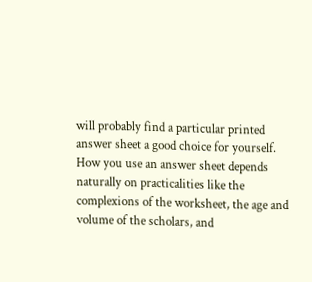will probably find a particular printed answer sheet a good choice for yourself. How you use an answer sheet depends naturally on practicalities like the complexions of the worksheet, the age and volume of the scholars, and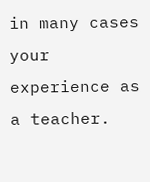in many cases your experience as a teacher.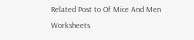Related Post to Of Mice And Men Worksheets